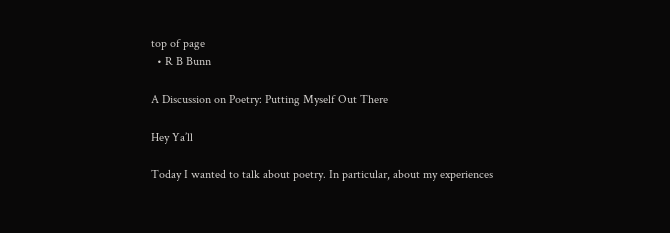top of page
  • R B Bunn

A Discussion on Poetry: Putting Myself Out There

Hey Ya’ll

Today I wanted to talk about poetry. In particular, about my experiences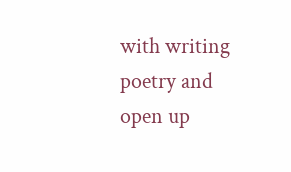with writing poetry and open up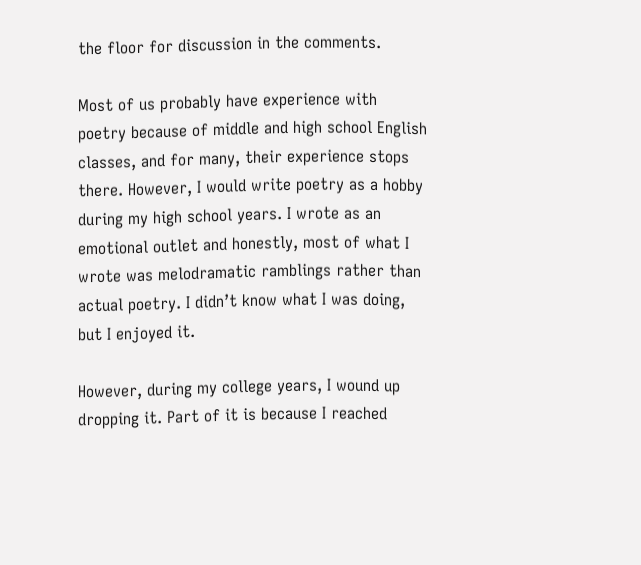the floor for discussion in the comments.

Most of us probably have experience with poetry because of middle and high school English classes, and for many, their experience stops there. However, I would write poetry as a hobby during my high school years. I wrote as an emotional outlet and honestly, most of what I wrote was melodramatic ramblings rather than actual poetry. I didn’t know what I was doing, but I enjoyed it.

However, during my college years, I wound up dropping it. Part of it is because I reached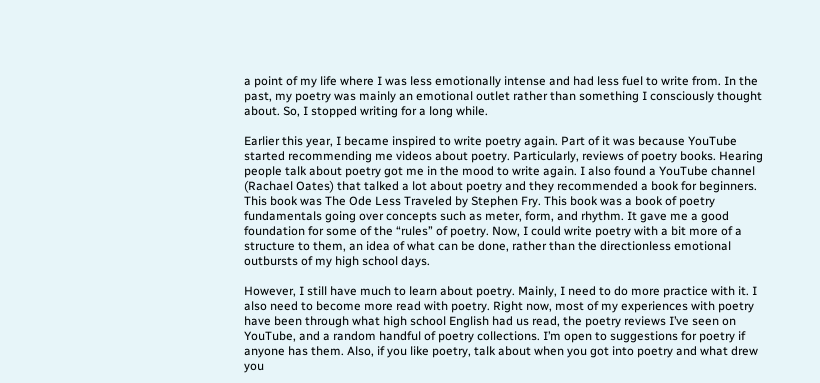a point of my life where I was less emotionally intense and had less fuel to write from. In the past, my poetry was mainly an emotional outlet rather than something I consciously thought about. So, I stopped writing for a long while.

Earlier this year, I became inspired to write poetry again. Part of it was because YouTube started recommending me videos about poetry. Particularly, reviews of poetry books. Hearing people talk about poetry got me in the mood to write again. I also found a YouTube channel (Rachael Oates) that talked a lot about poetry and they recommended a book for beginners. This book was The Ode Less Traveled by Stephen Fry. This book was a book of poetry fundamentals going over concepts such as meter, form, and rhythm. It gave me a good foundation for some of the “rules” of poetry. Now, I could write poetry with a bit more of a structure to them, an idea of what can be done, rather than the directionless emotional outbursts of my high school days.

However, I still have much to learn about poetry. Mainly, I need to do more practice with it. I also need to become more read with poetry. Right now, most of my experiences with poetry have been through what high school English had us read, the poetry reviews I’ve seen on YouTube, and a random handful of poetry collections. I’m open to suggestions for poetry if anyone has them. Also, if you like poetry, talk about when you got into poetry and what drew you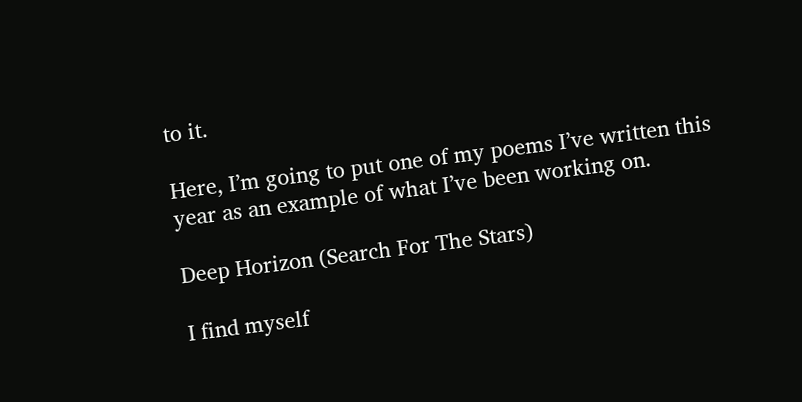to it.

Here, I’m going to put one of my poems I’ve written this year as an example of what I’ve been working on.

Deep Horizon (Search For The Stars)

I find myself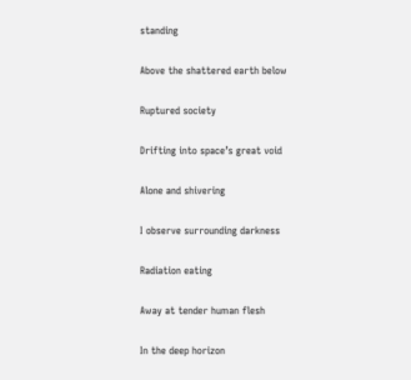standing

Above the shattered earth below

Ruptured society

Drifting into space’s great void

Alone and shivering

I observe surrounding darkness

Radiation eating

Away at tender human flesh

In the deep horizon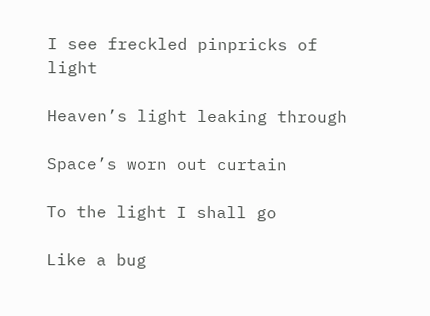I see freckled pinpricks of light

Heaven’s light leaking through

Space’s worn out curtain

To the light I shall go

Like a bug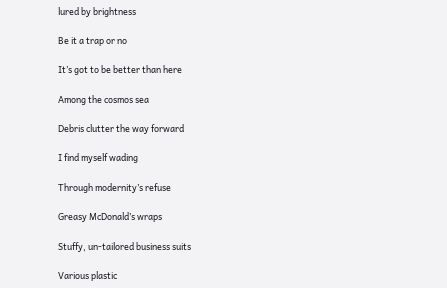lured by brightness

Be it a trap or no

It’s got to be better than here

Among the cosmos sea

Debris clutter the way forward

I find myself wading

Through modernity’s refuse

Greasy McDonald’s wraps

Stuffy, un-tailored business suits

Various plastic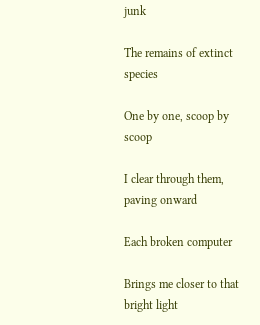junk

The remains of extinct species

One by one, scoop by scoop

I clear through them, paving onward

Each broken computer

Brings me closer to that bright light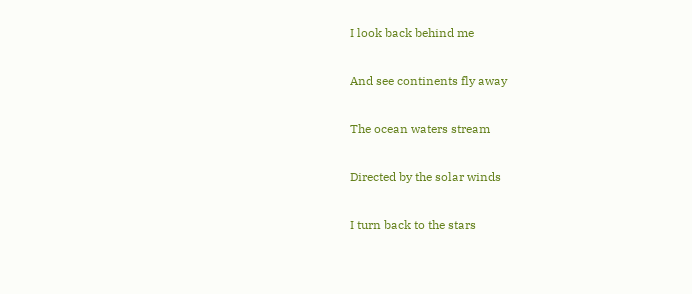I look back behind me

And see continents fly away

The ocean waters stream

Directed by the solar winds

I turn back to the stars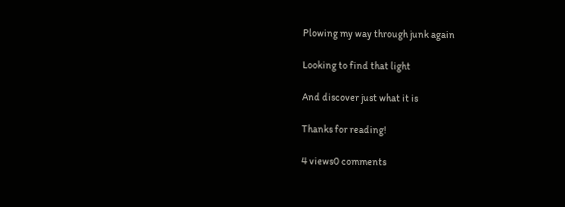Plowing my way through junk again

Looking to find that light

And discover just what it is

Thanks for reading!

4 views0 comments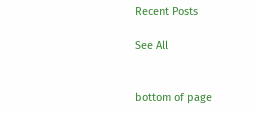Recent Posts

See All


bottom of page